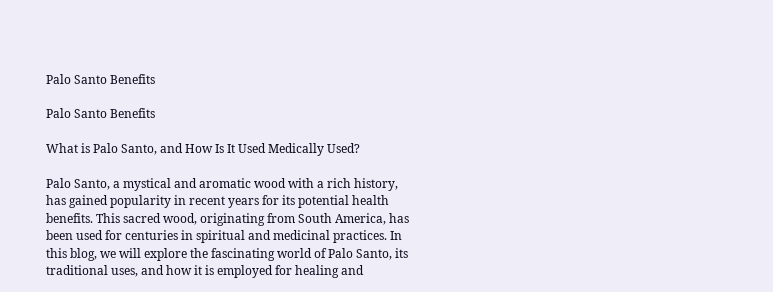Palo Santo Benefits

Palo Santo Benefits

What is Palo Santo, and How Is It Used Medically Used?

Palo Santo, a mystical and aromatic wood with a rich history, has gained popularity in recent years for its potential health benefits. This sacred wood, originating from South America, has been used for centuries in spiritual and medicinal practices. In this blog, we will explore the fascinating world of Palo Santo, its traditional uses, and how it is employed for healing and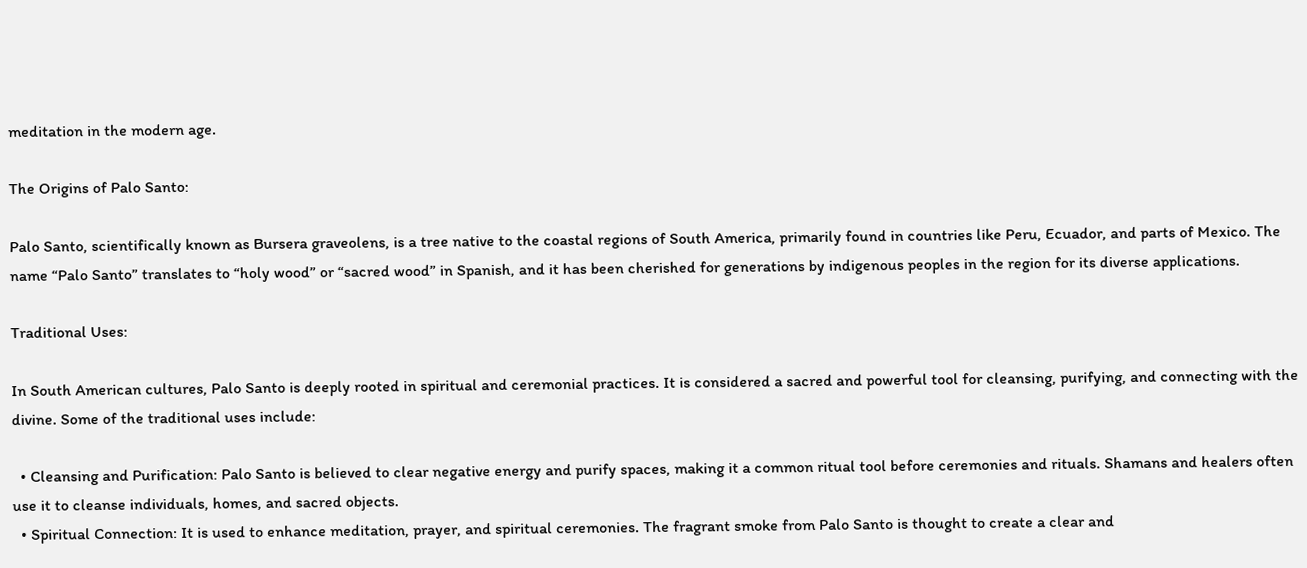meditation in the modern age.

The Origins of Palo Santo:

Palo Santo, scientifically known as Bursera graveolens, is a tree native to the coastal regions of South America, primarily found in countries like Peru, Ecuador, and parts of Mexico. The name “Palo Santo” translates to “holy wood” or “sacred wood” in Spanish, and it has been cherished for generations by indigenous peoples in the region for its diverse applications.

Traditional Uses:

In South American cultures, Palo Santo is deeply rooted in spiritual and ceremonial practices. It is considered a sacred and powerful tool for cleansing, purifying, and connecting with the divine. Some of the traditional uses include:

  • Cleansing and Purification: Palo Santo is believed to clear negative energy and purify spaces, making it a common ritual tool before ceremonies and rituals. Shamans and healers often use it to cleanse individuals, homes, and sacred objects.
  • Spiritual Connection: It is used to enhance meditation, prayer, and spiritual ceremonies. The fragrant smoke from Palo Santo is thought to create a clear and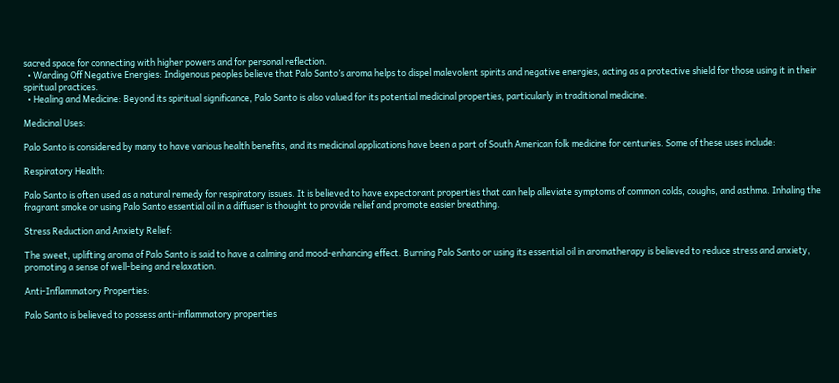sacred space for connecting with higher powers and for personal reflection.
  • Warding Off Negative Energies: Indigenous peoples believe that Palo Santo’s aroma helps to dispel malevolent spirits and negative energies, acting as a protective shield for those using it in their spiritual practices.
  • Healing and Medicine: Beyond its spiritual significance, Palo Santo is also valued for its potential medicinal properties, particularly in traditional medicine.

Medicinal Uses:

Palo Santo is considered by many to have various health benefits, and its medicinal applications have been a part of South American folk medicine for centuries. Some of these uses include:

Respiratory Health:

Palo Santo is often used as a natural remedy for respiratory issues. It is believed to have expectorant properties that can help alleviate symptoms of common colds, coughs, and asthma. Inhaling the fragrant smoke or using Palo Santo essential oil in a diffuser is thought to provide relief and promote easier breathing.

Stress Reduction and Anxiety Relief:

The sweet, uplifting aroma of Palo Santo is said to have a calming and mood-enhancing effect. Burning Palo Santo or using its essential oil in aromatherapy is believed to reduce stress and anxiety, promoting a sense of well-being and relaxation.

Anti-Inflammatory Properties:

Palo Santo is believed to possess anti-inflammatory properties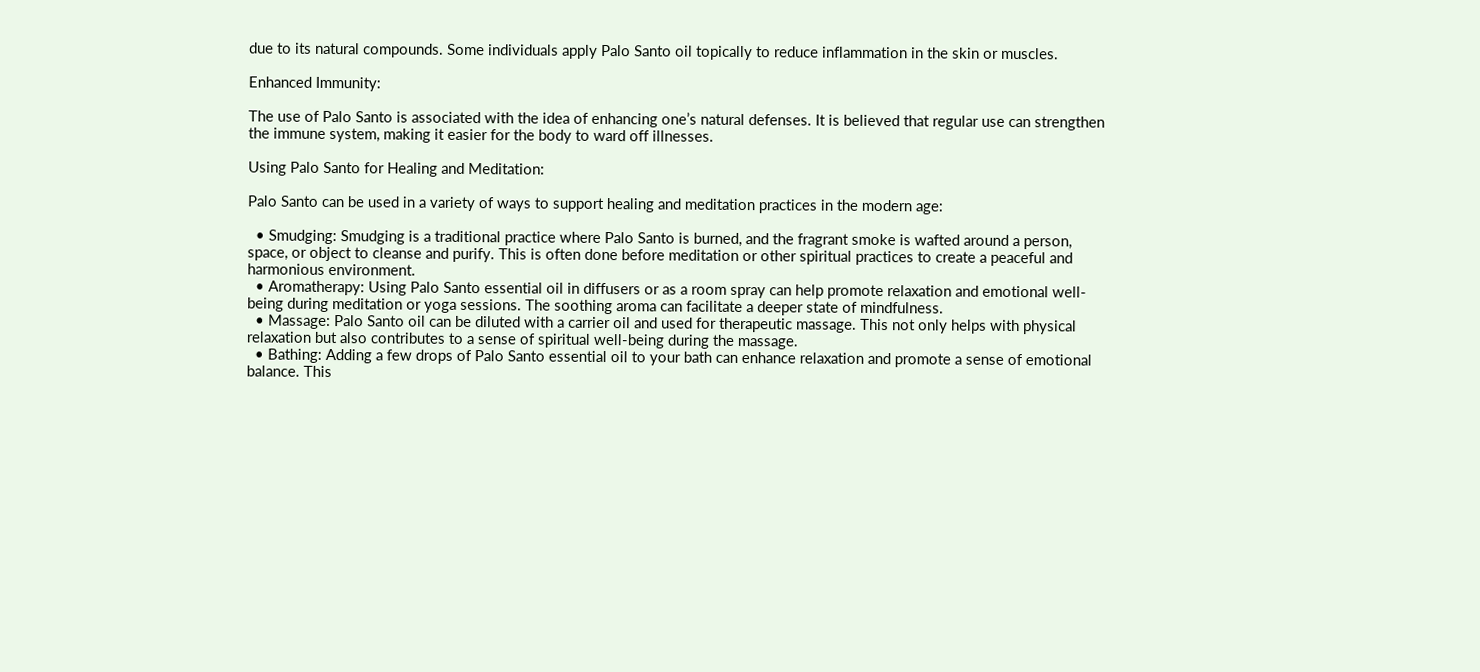due to its natural compounds. Some individuals apply Palo Santo oil topically to reduce inflammation in the skin or muscles.

Enhanced Immunity:

The use of Palo Santo is associated with the idea of enhancing one’s natural defenses. It is believed that regular use can strengthen the immune system, making it easier for the body to ward off illnesses.

Using Palo Santo for Healing and Meditation:

Palo Santo can be used in a variety of ways to support healing and meditation practices in the modern age:

  • Smudging: Smudging is a traditional practice where Palo Santo is burned, and the fragrant smoke is wafted around a person, space, or object to cleanse and purify. This is often done before meditation or other spiritual practices to create a peaceful and harmonious environment.
  • Aromatherapy: Using Palo Santo essential oil in diffusers or as a room spray can help promote relaxation and emotional well-being during meditation or yoga sessions. The soothing aroma can facilitate a deeper state of mindfulness.
  • Massage: Palo Santo oil can be diluted with a carrier oil and used for therapeutic massage. This not only helps with physical relaxation but also contributes to a sense of spiritual well-being during the massage.
  • Bathing: Adding a few drops of Palo Santo essential oil to your bath can enhance relaxation and promote a sense of emotional balance. This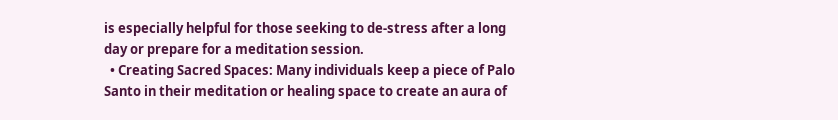is especially helpful for those seeking to de-stress after a long day or prepare for a meditation session.
  • Creating Sacred Spaces: Many individuals keep a piece of Palo Santo in their meditation or healing space to create an aura of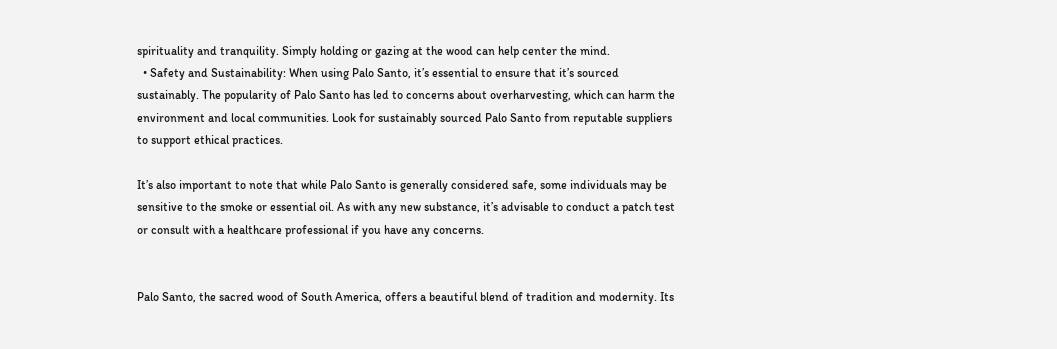spirituality and tranquility. Simply holding or gazing at the wood can help center the mind.
  • Safety and Sustainability: When using Palo Santo, it’s essential to ensure that it’s sourced sustainably. The popularity of Palo Santo has led to concerns about overharvesting, which can harm the environment and local communities. Look for sustainably sourced Palo Santo from reputable suppliers to support ethical practices.

It’s also important to note that while Palo Santo is generally considered safe, some individuals may be sensitive to the smoke or essential oil. As with any new substance, it’s advisable to conduct a patch test or consult with a healthcare professional if you have any concerns.


Palo Santo, the sacred wood of South America, offers a beautiful blend of tradition and modernity. Its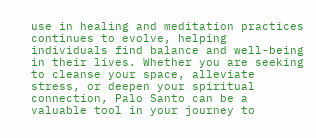use in healing and meditation practices continues to evolve, helping individuals find balance and well-being in their lives. Whether you are seeking to cleanse your space, alleviate stress, or deepen your spiritual connection, Palo Santo can be a valuable tool in your journey to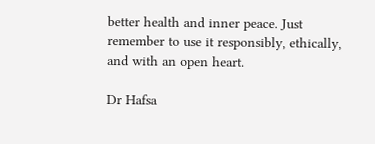better health and inner peace. Just remember to use it responsibly, ethically, and with an open heart.

Dr Hafsa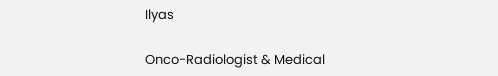Ilyas

Onco-Radiologist & Medical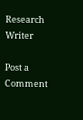Research Writer

Post a Comment